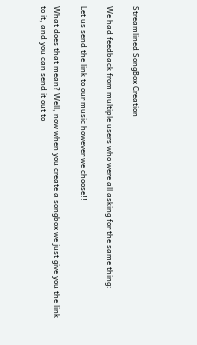Streamlined SongBox Creation

We had feedback from multiple users who were all asking for the same thing:

Let us send the link to our music however we choose!!

What does that mean? Well, now when you create a songbox we just give you the link to it, and you can send it out to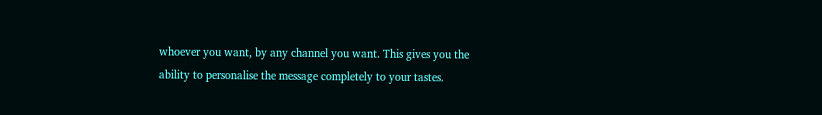whoever you want, by any channel you want. This gives you the ability to personalise the message completely to your tastes.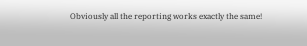Obviously all the reporting works exactly the same!